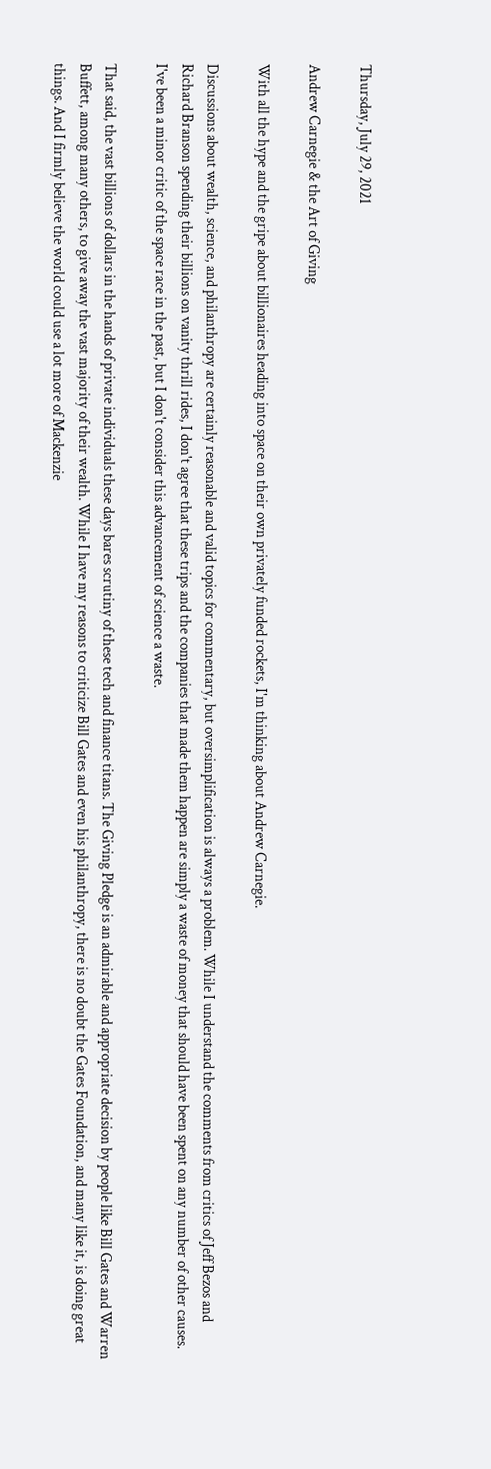Thursday, July 29, 2021

Andrew Carnegie & the Art of Giving

With all the hype and the gripe about billionaires heading into space on their own privately funded rockets, I'm thinking about Andrew Carnegie.

Discussions about wealth, science, and philanthropy are certainly reasonable and valid topics for commentary, but oversimplification is always a problem. While I understand the comments from critics of Jeff Bezos and Richard Branson spending their billions on vanity thrill rides, I don't agree that these trips and the companies that made them happen are simply a waste of money that should have been spent on any number of other causes. I've been a minor critic of the space race in the past, but I don't consider this advancement of science a waste.

That said, the vast billions of dollars in the hands of private individuals these days bares scrutiny of these tech and finance titans. The Giving Pledge is an admirable and appropriate decision by people like Bill Gates and Warren Buffett, among many others, to give away the vast majority of their wealth. While I have my reasons to criticize Bill Gates and even his philanthropy, there is no doubt the Gates Foundation, and many like it, is doing great things. And I firmly believe the world could use a lot more of Mackenzie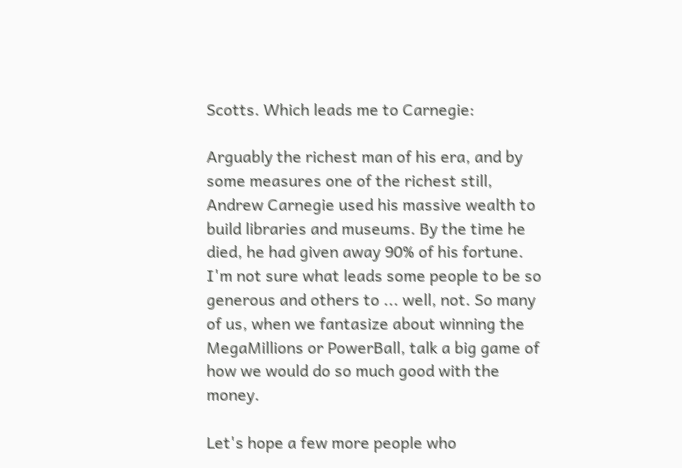Scotts. Which leads me to Carnegie:

Arguably the richest man of his era, and by some measures one of the richest still, Andrew Carnegie used his massive wealth to build libraries and museums. By the time he died, he had given away 90% of his fortune. I'm not sure what leads some people to be so generous and others to ... well, not. So many of us, when we fantasize about winning the MegaMillions or PowerBall, talk a big game of how we would do so much good with the money.

Let's hope a few more people who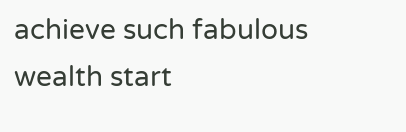achieve such fabulous wealth start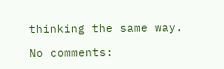thinking the same way.

No comments: